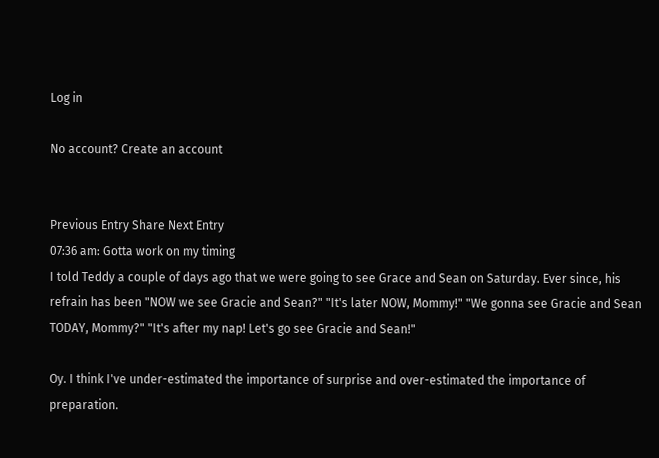Log in

No account? Create an account


Previous Entry Share Next Entry
07:36 am: Gotta work on my timing
I told Teddy a couple of days ago that we were going to see Grace and Sean on Saturday. Ever since, his refrain has been "NOW we see Gracie and Sean?" "It's later NOW, Mommy!" "We gonna see Gracie and Sean TODAY, Mommy?" "It's after my nap! Let's go see Gracie and Sean!"

Oy. I think I've under-estimated the importance of surprise and over-estimated the importance of preparation.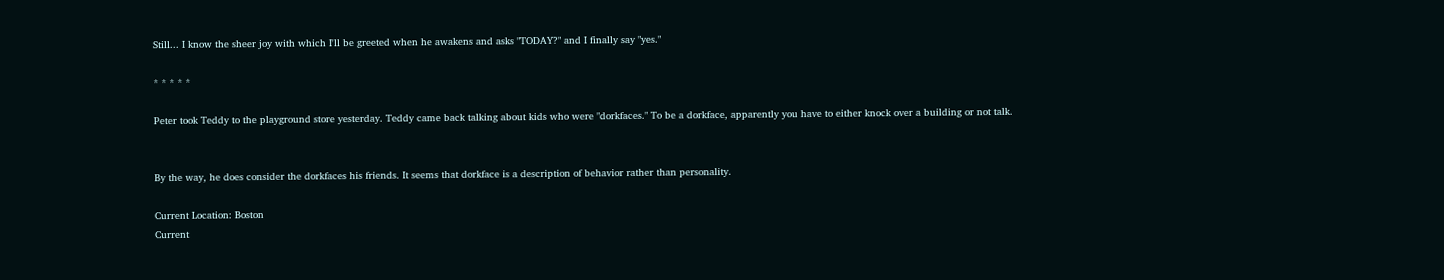Still... I know the sheer joy with which I'll be greeted when he awakens and asks "TODAY?" and I finally say "yes."

* * * * *

Peter took Teddy to the playground store yesterday. Teddy came back talking about kids who were "dorkfaces." To be a dorkface, apparently you have to either knock over a building or not talk.


By the way, he does consider the dorkfaces his friends. It seems that dorkface is a description of behavior rather than personality.

Current Location: Boston
Current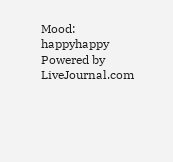Mood: happyhappy
Powered by LiveJournal.com